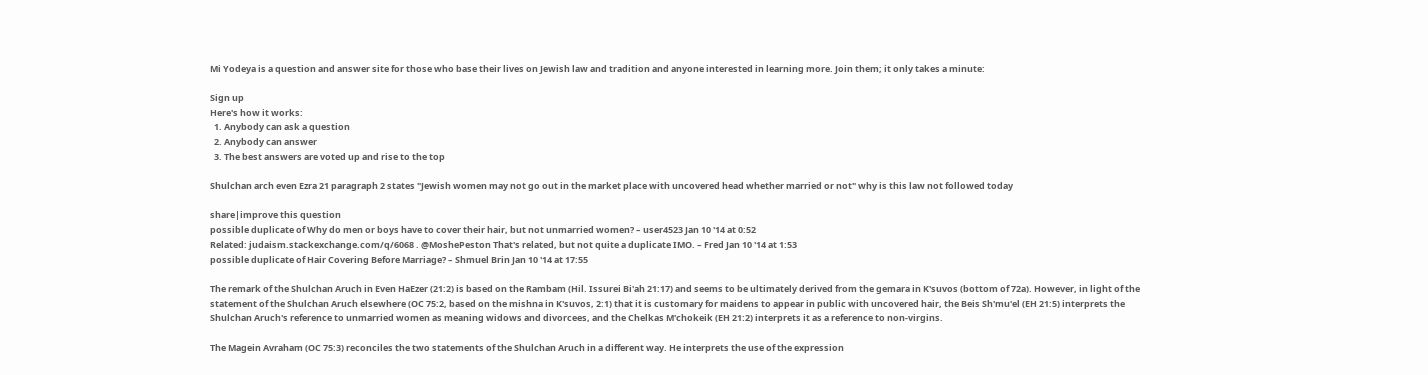Mi Yodeya is a question and answer site for those who base their lives on Jewish law and tradition and anyone interested in learning more. Join them; it only takes a minute:

Sign up
Here's how it works:
  1. Anybody can ask a question
  2. Anybody can answer
  3. The best answers are voted up and rise to the top

Shulchan arch even Ezra 21 paragraph 2 states "Jewish women may not go out in the market place with uncovered head whether married or not" why is this law not followed today

share|improve this question
possible duplicate of Why do men or boys have to cover their hair, but not unmarried women? – user4523 Jan 10 '14 at 0:52
Related: judaism.stackexchange.com/q/6068 . @MoshePeston That's related, but not quite a duplicate IMO. – Fred Jan 10 '14 at 1:53
possible duplicate of Hair Covering Before Marriage? – Shmuel Brin Jan 10 '14 at 17:55

The remark of the Shulchan Aruch in Even HaEzer (21:2) is based on the Rambam (Hil. Issurei Bi'ah 21:17) and seems to be ultimately derived from the gemara in K'suvos (bottom of 72a). However, in light of the statement of the Shulchan Aruch elsewhere (OC 75:2, based on the mishna in K'suvos, 2:1) that it is customary for maidens to appear in public with uncovered hair, the Beis Sh'mu'el (EH 21:5) interprets the Shulchan Aruch's reference to unmarried women as meaning widows and divorcees, and the Chelkas M'chokeik (EH 21:2) interprets it as a reference to non-virgins.

The Magein Avraham (OC 75:3) reconciles the two statements of the Shulchan Aruch in a different way. He interprets the use of the expression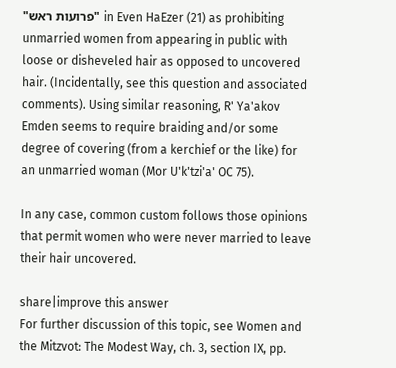"פרועות ראש" in Even HaEzer (21) as prohibiting unmarried women from appearing in public with loose or disheveled hair as opposed to uncovered hair. (Incidentally, see this question and associated comments). Using similar reasoning, R' Ya'akov Emden seems to require braiding and/or some degree of covering (from a kerchief or the like) for an unmarried woman (Mor U'k'tzi'a' OC 75).

In any case, common custom follows those opinions that permit women who were never married to leave their hair uncovered.

share|improve this answer
For further discussion of this topic, see Women and the Mitzvot: The Modest Way, ch. 3, section IX, pp.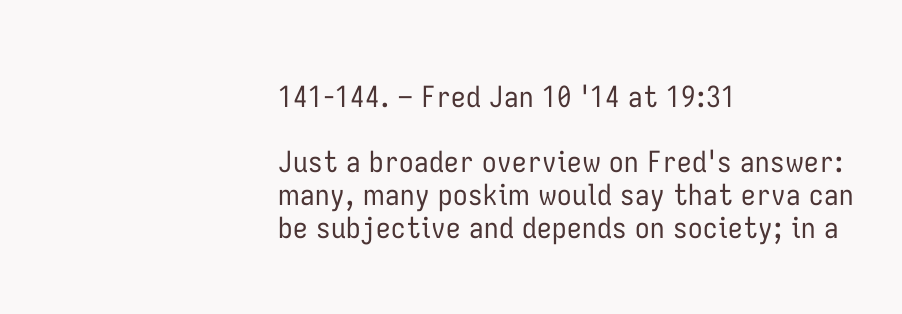141-144. – Fred Jan 10 '14 at 19:31

Just a broader overview on Fred's answer: many, many poskim would say that erva can be subjective and depends on society; in a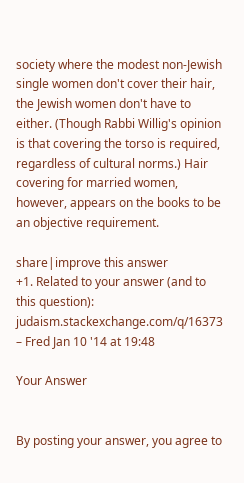society where the modest non-Jewish single women don't cover their hair, the Jewish women don't have to either. (Though Rabbi Willig's opinion is that covering the torso is required, regardless of cultural norms.) Hair covering for married women, however, appears on the books to be an objective requirement.

share|improve this answer
+1. Related to your answer (and to this question): judaism.stackexchange.com/q/16373 – Fred Jan 10 '14 at 19:48

Your Answer


By posting your answer, you agree to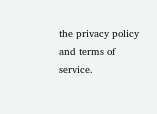the privacy policy and terms of service.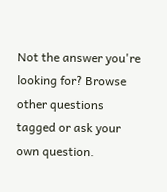Not the answer you're looking for? Browse other questions tagged or ask your own question.